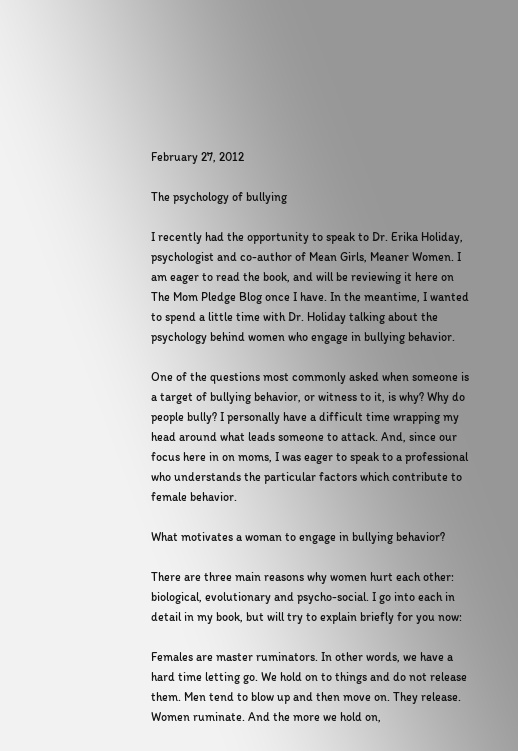February 27, 2012

The psychology of bullying

I recently had the opportunity to speak to Dr. Erika Holiday, psychologist and co-author of Mean Girls, Meaner Women. I am eager to read the book, and will be reviewing it here on The Mom Pledge Blog once I have. In the meantime, I wanted to spend a little time with Dr. Holiday talking about the psychology behind women who engage in bullying behavior.

One of the questions most commonly asked when someone is a target of bullying behavior, or witness to it, is why? Why do people bully? I personally have a difficult time wrapping my head around what leads someone to attack. And, since our focus here in on moms, I was eager to speak to a professional who understands the particular factors which contribute to female behavior.

What motivates a woman to engage in bullying behavior?

There are three main reasons why women hurt each other: biological, evolutionary and psycho-social. I go into each in detail in my book, but will try to explain briefly for you now:

Females are master ruminators. In other words, we have a hard time letting go. We hold on to things and do not release them. Men tend to blow up and then move on. They release. Women ruminate. And the more we hold on,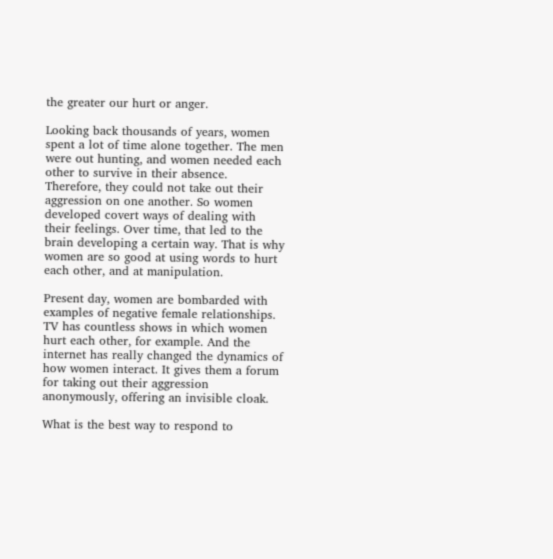the greater our hurt or anger.

Looking back thousands of years, women spent a lot of time alone together. The men were out hunting, and women needed each other to survive in their absence. Therefore, they could not take out their aggression on one another. So women developed covert ways of dealing with their feelings. Over time, that led to the brain developing a certain way. That is why women are so good at using words to hurt each other, and at manipulation.

Present day, women are bombarded with examples of negative female relationships. TV has countless shows in which women hurt each other, for example. And the internet has really changed the dynamics of how women interact. It gives them a forum for taking out their aggression anonymously, offering an invisible cloak.

What is the best way to respond to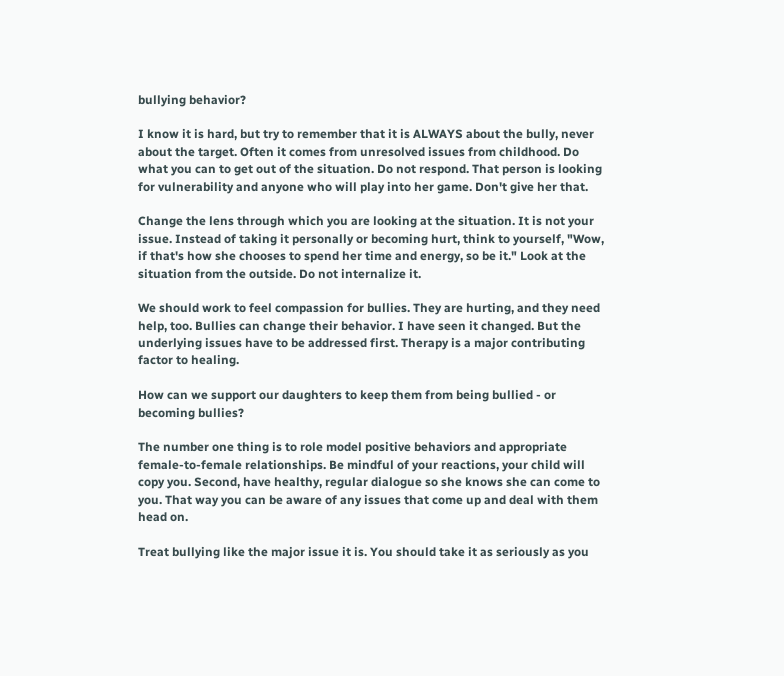bullying behavior?

I know it is hard, but try to remember that it is ALWAYS about the bully, never about the target. Often it comes from unresolved issues from childhood. Do what you can to get out of the situation. Do not respond. That person is looking for vulnerability and anyone who will play into her game. Don't give her that.

Change the lens through which you are looking at the situation. It is not your issue. Instead of taking it personally or becoming hurt, think to yourself, "Wow, if that's how she chooses to spend her time and energy, so be it." Look at the situation from the outside. Do not internalize it.

We should work to feel compassion for bullies. They are hurting, and they need help, too. Bullies can change their behavior. I have seen it changed. But the underlying issues have to be addressed first. Therapy is a major contributing factor to healing.

How can we support our daughters to keep them from being bullied - or becoming bullies?

The number one thing is to role model positive behaviors and appropriate female-to-female relationships. Be mindful of your reactions, your child will copy you. Second, have healthy, regular dialogue so she knows she can come to you. That way you can be aware of any issues that come up and deal with them head on.

Treat bullying like the major issue it is. You should take it as seriously as you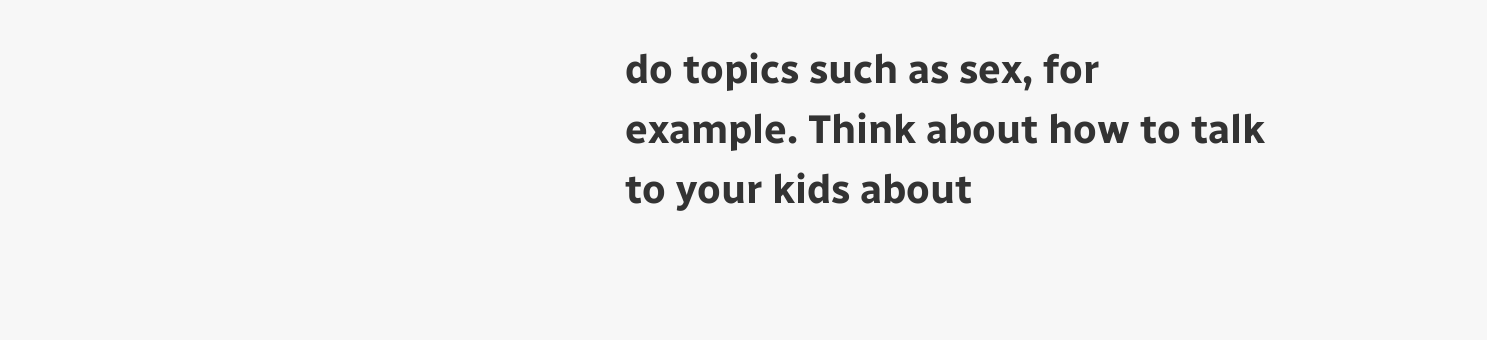do topics such as sex, for example. Think about how to talk to your kids about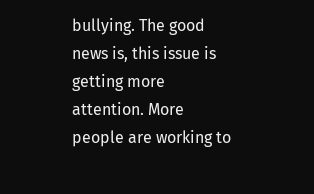bullying. The good news is, this issue is getting more attention. More people are working to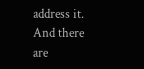address it. And there are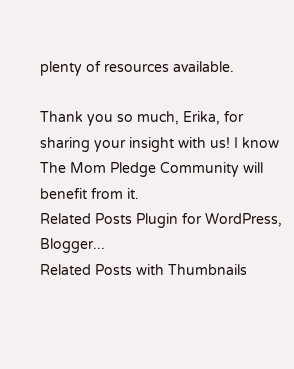plenty of resources available.

Thank you so much, Erika, for sharing your insight with us! I know The Mom Pledge Community will benefit from it.
Related Posts Plugin for WordPress, Blogger...
Related Posts with Thumbnails